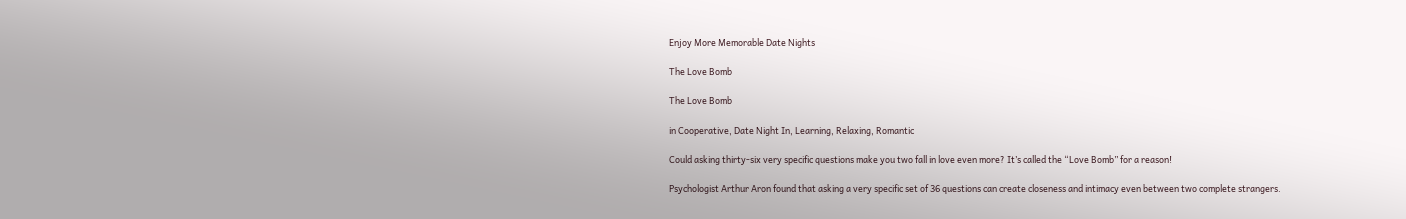Enjoy More Memorable Date Nights

The Love Bomb

The Love Bomb

in Cooperative, Date Night In, Learning, Relaxing, Romantic

Could asking thirty-six very specific questions make you two fall in love even more? It’s called the “Love Bomb” for a reason!

Psychologist Arthur Aron found that asking a very specific set of 36 questions can create closeness and intimacy even between two complete strangers.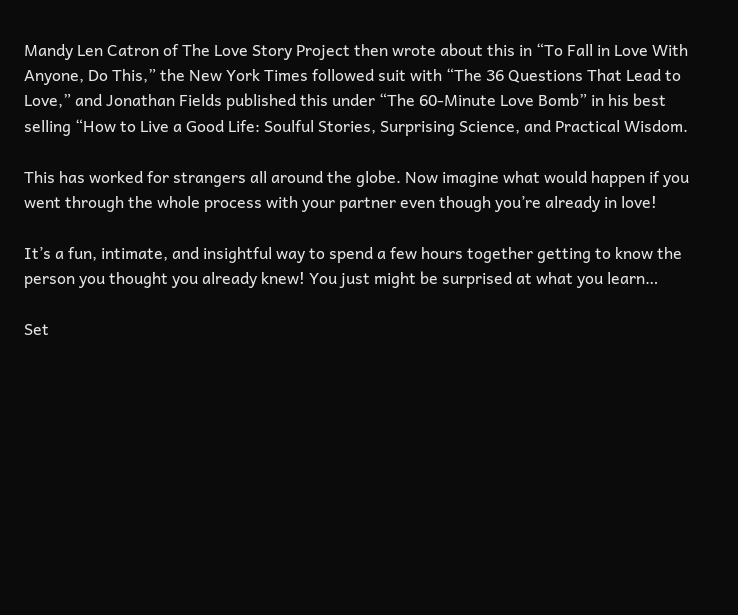Mandy Len Catron of The Love Story Project then wrote about this in “To Fall in Love With Anyone, Do This,” the New York Times followed suit with “The 36 Questions That Lead to Love,” and Jonathan Fields published this under “The 60-Minute Love Bomb” in his best selling “How to Live a Good Life: Soulful Stories, Surprising Science, and Practical Wisdom.

This has worked for strangers all around the globe. Now imagine what would happen if you went through the whole process with your partner even though you’re already in love!

It’s a fun, intimate, and insightful way to spend a few hours together getting to know the person you thought you already knew! You just might be surprised at what you learn…

Set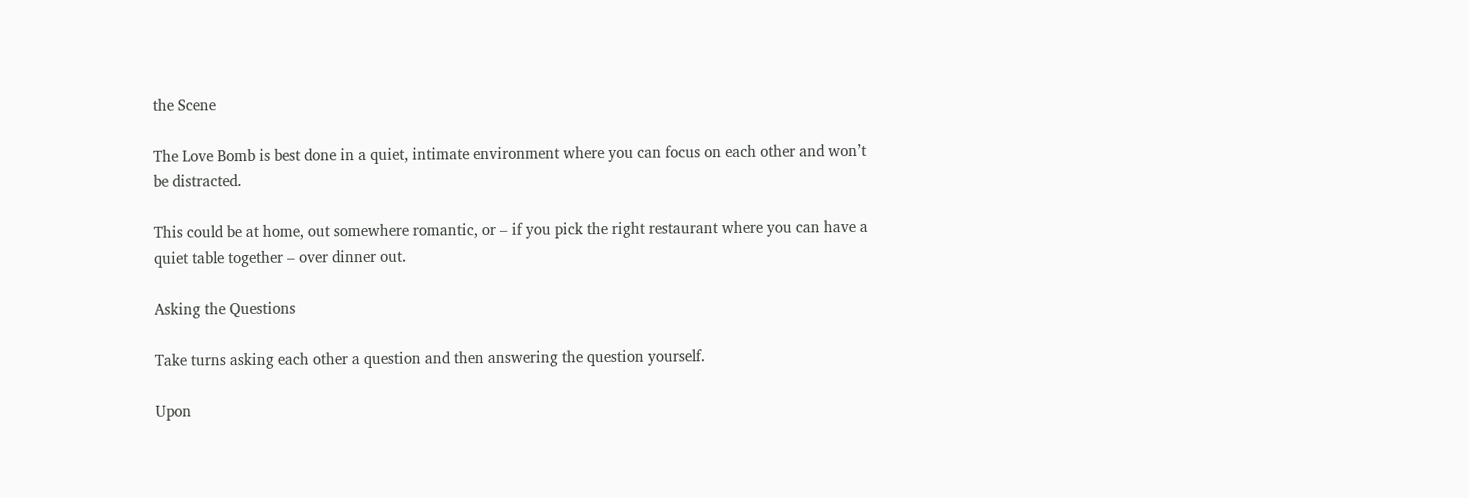the Scene

The Love Bomb is best done in a quiet, intimate environment where you can focus on each other and won’t be distracted.

This could be at home, out somewhere romantic, or – if you pick the right restaurant where you can have a quiet table together – over dinner out.

Asking the Questions

Take turns asking each other a question and then answering the question yourself.

Upon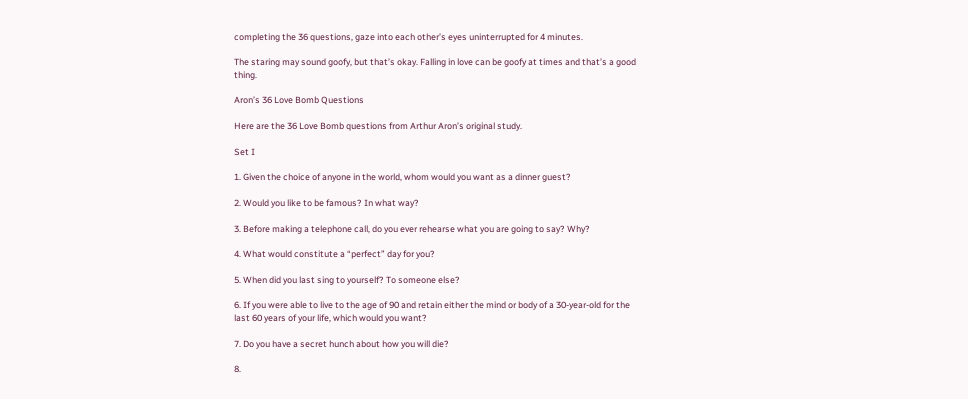completing the 36 questions, gaze into each other’s eyes uninterrupted for 4 minutes.

The staring may sound goofy, but that’s okay. Falling in love can be goofy at times and that’s a good thing.

Aron’s 36 Love Bomb Questions

Here are the 36 Love Bomb questions from Arthur Aron’s original study.

Set I

1. Given the choice of anyone in the world, whom would you want as a dinner guest?

2. Would you like to be famous? In what way?

3. Before making a telephone call, do you ever rehearse what you are going to say? Why?

4. What would constitute a “perfect” day for you?

5. When did you last sing to yourself? To someone else?

6. If you were able to live to the age of 90 and retain either the mind or body of a 30-year-old for the last 60 years of your life, which would you want?

7. Do you have a secret hunch about how you will die?

8.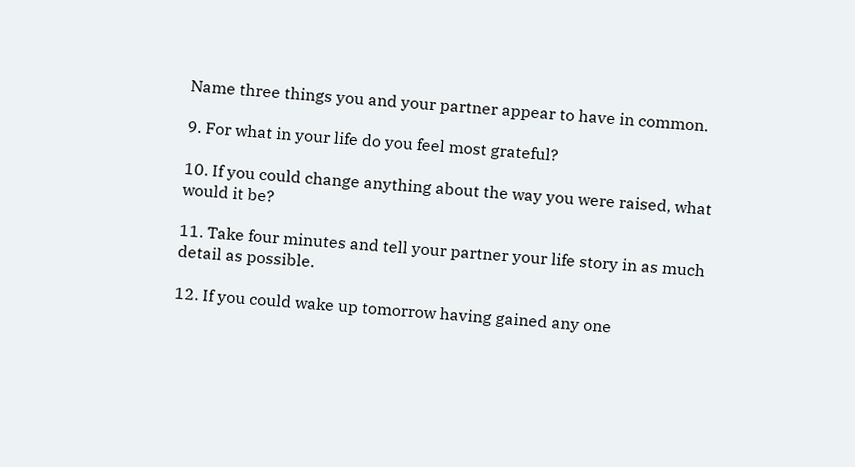Name three things you and your partner appear to have in common.

9. For what in your life do you feel most grateful?

10. If you could change anything about the way you were raised, what would it be?

11. Take four minutes and tell your partner your life story in as much detail as possible.

12. If you could wake up tomorrow having gained any one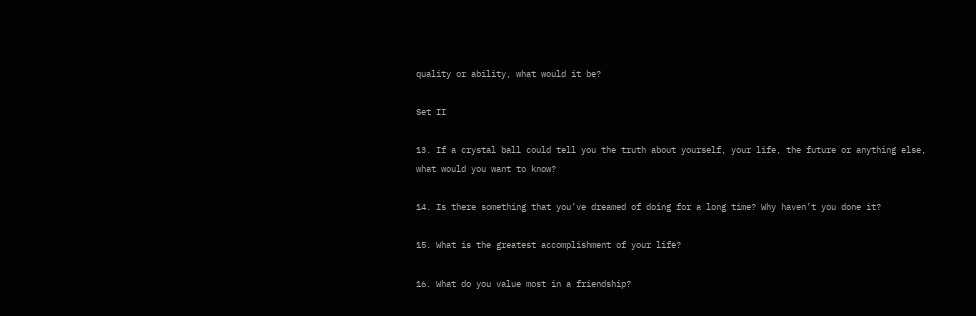quality or ability, what would it be?

Set II

13. If a crystal ball could tell you the truth about yourself, your life, the future or anything else, what would you want to know?

14. Is there something that you’ve dreamed of doing for a long time? Why haven’t you done it?

15. What is the greatest accomplishment of your life?

16. What do you value most in a friendship?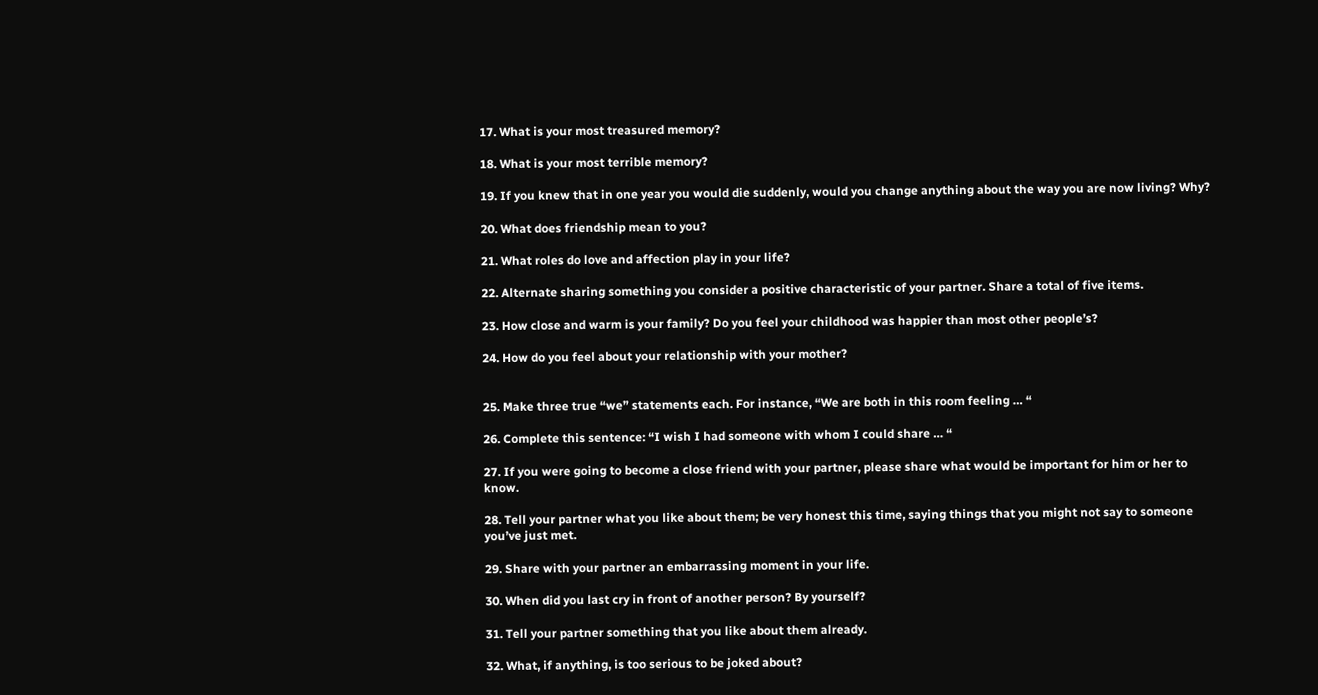17. What is your most treasured memory?

18. What is your most terrible memory?

19. If you knew that in one year you would die suddenly, would you change anything about the way you are now living? Why?

20. What does friendship mean to you?

21. What roles do love and affection play in your life?

22. Alternate sharing something you consider a positive characteristic of your partner. Share a total of five items.

23. How close and warm is your family? Do you feel your childhood was happier than most other people’s?

24. How do you feel about your relationship with your mother?


25. Make three true “we” statements each. For instance, “We are both in this room feeling … “

26. Complete this sentence: “I wish I had someone with whom I could share … “

27. If you were going to become a close friend with your partner, please share what would be important for him or her to know.

28. Tell your partner what you like about them; be very honest this time, saying things that you might not say to someone you’ve just met.

29. Share with your partner an embarrassing moment in your life.

30. When did you last cry in front of another person? By yourself?

31. Tell your partner something that you like about them already.

32. What, if anything, is too serious to be joked about?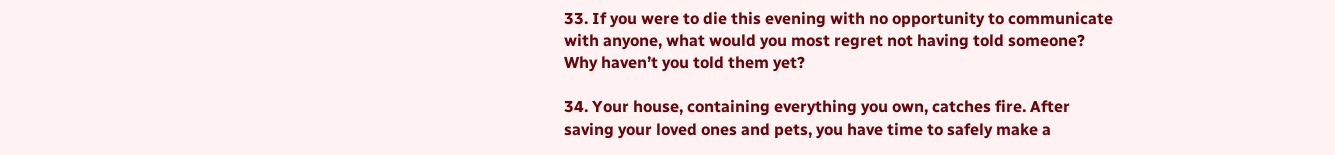33. If you were to die this evening with no opportunity to communicate with anyone, what would you most regret not having told someone? Why haven’t you told them yet?

34. Your house, containing everything you own, catches fire. After saving your loved ones and pets, you have time to safely make a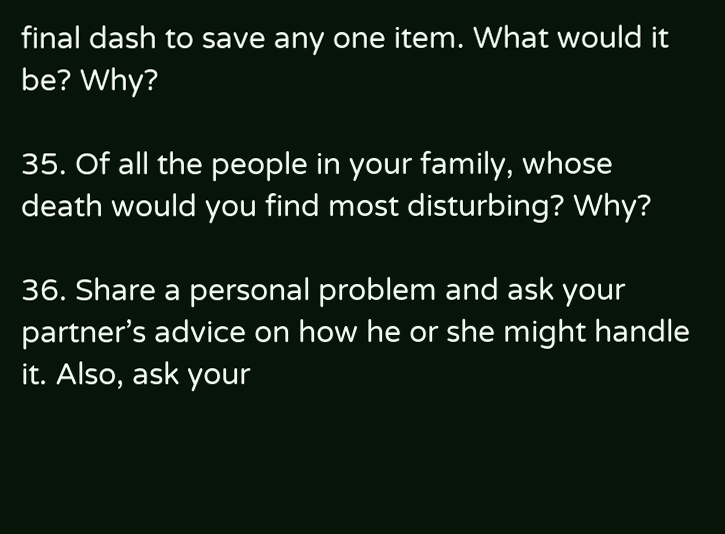final dash to save any one item. What would it be? Why?

35. Of all the people in your family, whose death would you find most disturbing? Why?

36. Share a personal problem and ask your partner’s advice on how he or she might handle it. Also, ask your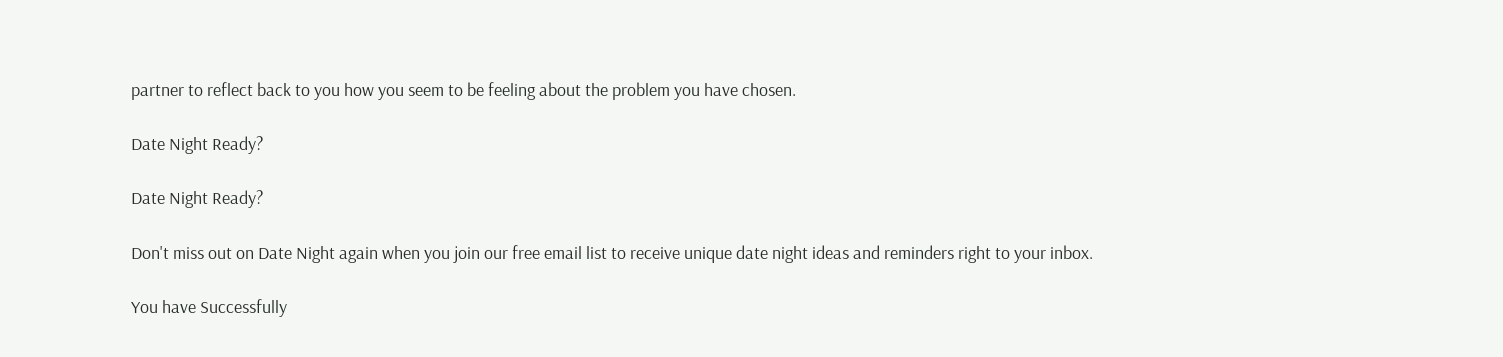partner to reflect back to you how you seem to be feeling about the problem you have chosen.

Date Night Ready?

Date Night Ready?

Don't miss out on Date Night again when you join our free email list to receive unique date night ideas and reminders right to your inbox.

You have Successfully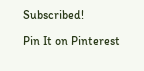Subscribed!

Pin It on Pinterest